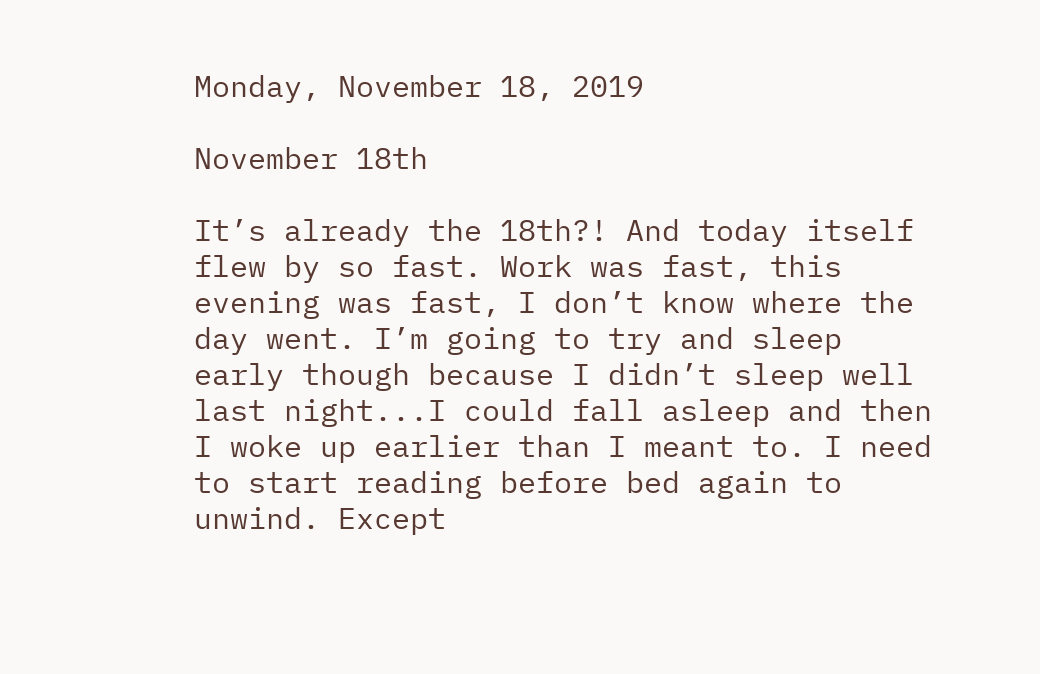Monday, November 18, 2019

November 18th

It’s already the 18th?! And today itself flew by so fast. Work was fast, this evening was fast, I don’t know where the day went. I’m going to try and sleep early though because I didn’t sleep well last night...I could fall asleep and then I woke up earlier than I meant to. I need to start reading before bed again to unwind. Except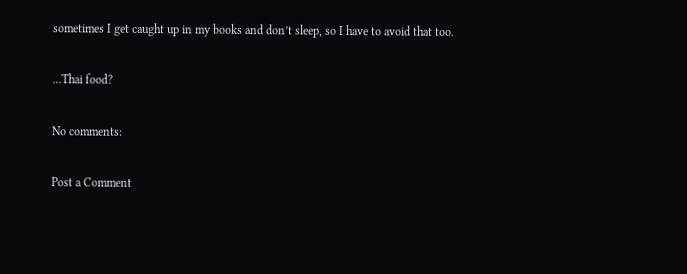sometimes I get caught up in my books and don’t sleep, so I have to avoid that too.

...Thai food?

No comments:

Post a Comment